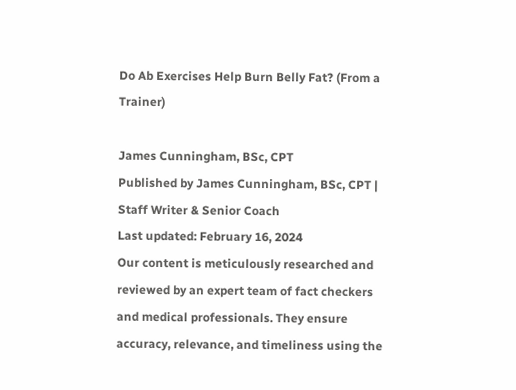Do Ab Exercises Help Burn Belly Fat? (From a Trainer)

James Cunningham, BSc, CPT
Published by James Cunningham, BSc, CPT | Staff Writer & Senior Coach
Last updated: February 16, 2024
Our content is meticulously researched and reviewed by an expert team of fact checkers and medical professionals. They ensure accuracy, relevance, and timeliness using the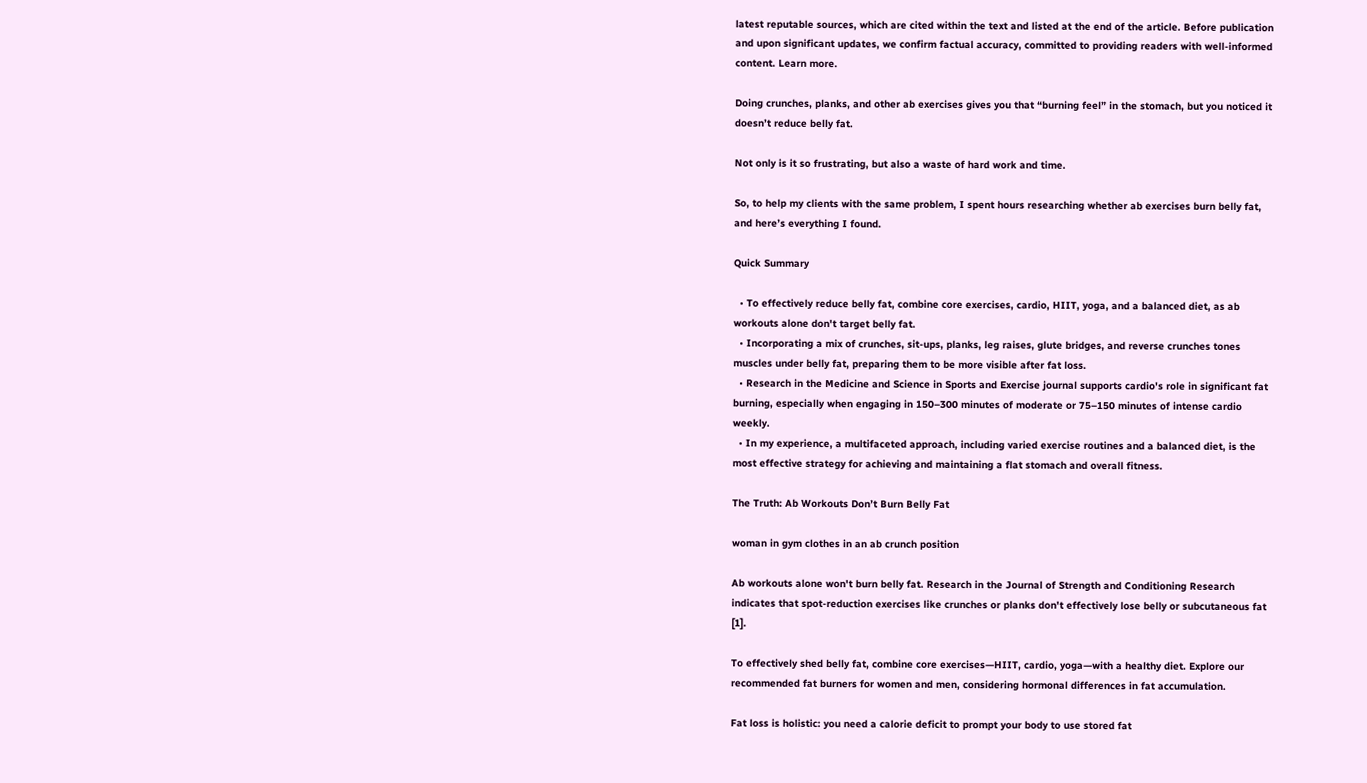latest reputable sources, which are cited within the text and listed at the end of the article. Before publication and upon significant updates, we confirm factual accuracy, committed to providing readers with well-informed content. Learn more.

Doing crunches, planks, and other ab exercises gives you that “burning feel” in the stomach, but you noticed it doesn’t reduce belly fat.

Not only is it so frustrating, but also a waste of hard work and time.

So, to help my clients with the same problem, I spent hours researching whether ab exercises burn belly fat, and here’s everything I found.

Quick Summary

  • To effectively reduce belly fat, combine core exercises, cardio, HIIT, yoga, and a balanced diet, as ab workouts alone don't target belly fat.
  • Incorporating a mix of crunches, sit-ups, planks, leg raises, glute bridges, and reverse crunches tones muscles under belly fat, preparing them to be more visible after fat loss.
  • Research in the Medicine and Science in Sports and Exercise journal supports cardio's role in significant fat burning, especially when engaging in 150–300 minutes of moderate or 75–150 minutes of intense cardio weekly.
  • In my experience, a multifaceted approach, including varied exercise routines and a balanced diet, is the most effective strategy for achieving and maintaining a flat stomach and overall fitness.

The Truth: Ab Workouts Don’t Burn Belly Fat

woman in gym clothes in an ab crunch position

Ab workouts alone won't burn belly fat. Research in the Journal of Strength and Conditioning Research indicates that spot-reduction exercises like crunches or planks don't effectively lose belly or subcutaneous fat [1].

To effectively shed belly fat, combine core exercises—HIIT, cardio, yoga—with a healthy diet. Explore our recommended fat burners for women and men, considering hormonal differences in fat accumulation.

Fat loss is holistic: you need a calorie deficit to prompt your body to use stored fat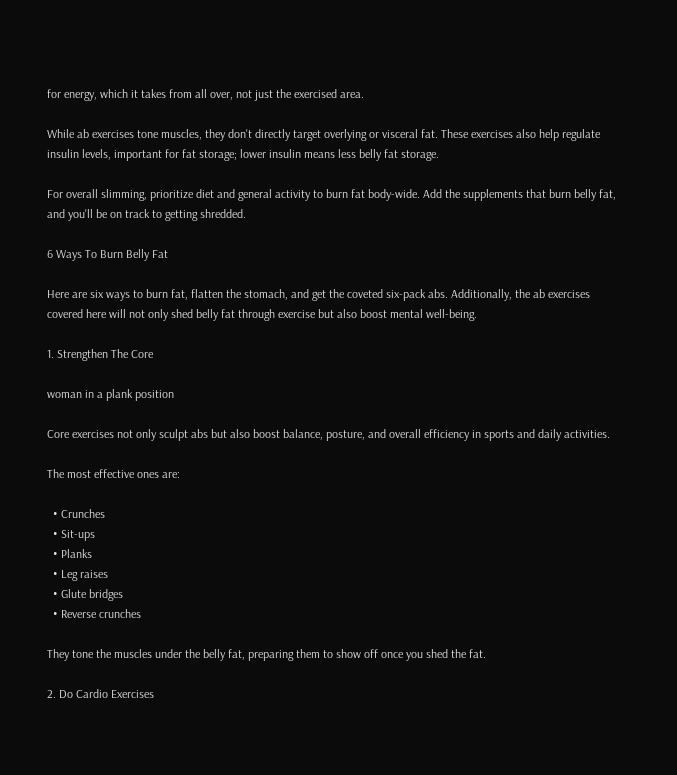for energy, which it takes from all over, not just the exercised area.

While ab exercises tone muscles, they don't directly target overlying or visceral fat. These exercises also help regulate insulin levels, important for fat storage; lower insulin means less belly fat storage.

For overall slimming, prioritize diet and general activity to burn fat body-wide. Add the supplements that burn belly fat, and you'll be on track to getting shredded.

6 Ways To Burn Belly Fat

Here are six ways to burn fat, flatten the stomach, and get the coveted six-pack abs. Additionally, the ab exercises covered here will not only shed belly fat through exercise but also boost mental well-being.

1. Strengthen The Core

woman in a plank position

Core exercises not only sculpt abs but also boost balance, posture, and overall efficiency in sports and daily activities.

The most effective ones are:

  • Crunches
  • Sit-ups
  • Planks
  • Leg raises
  • Glute bridges
  • Reverse crunches

They tone the muscles under the belly fat, preparing them to show off once you shed the fat.

2. Do Cardio Exercises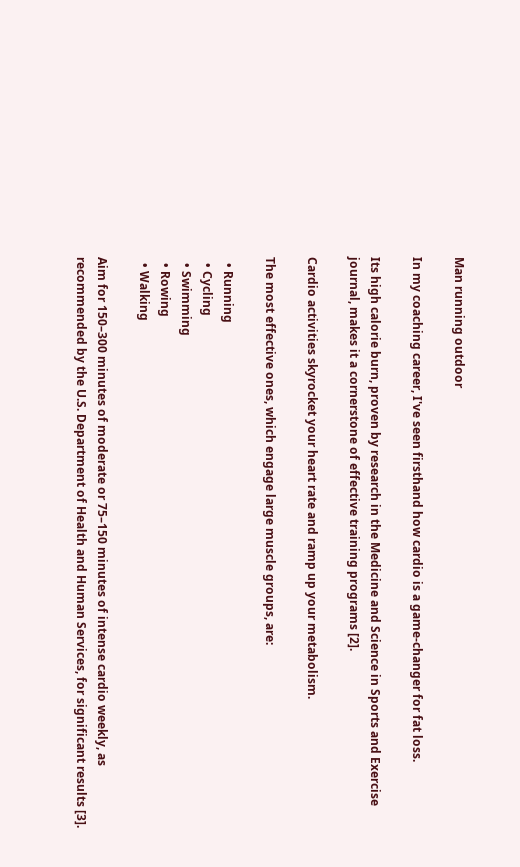Man running outdoor

In my coaching career, I've seen firsthand how cardio is a game-changer for fat loss.

Its high calorie burn, proven by research in the Medicine and Science in Sports and Exercise journal, makes it a cornerstone of effective training programs [2].

Cardio activities skyrocket your heart rate and ramp up your metabolism.

The most effective ones, which engage large muscle groups, are:

  • Running
  • Cycling
  • Swimming
  • Rowing
  • Walking

Aim for 150–300 minutes of moderate or 75–150 minutes of intense cardio weekly, as recommended by the U.S. Department of Health and Human Services, for significant results [3].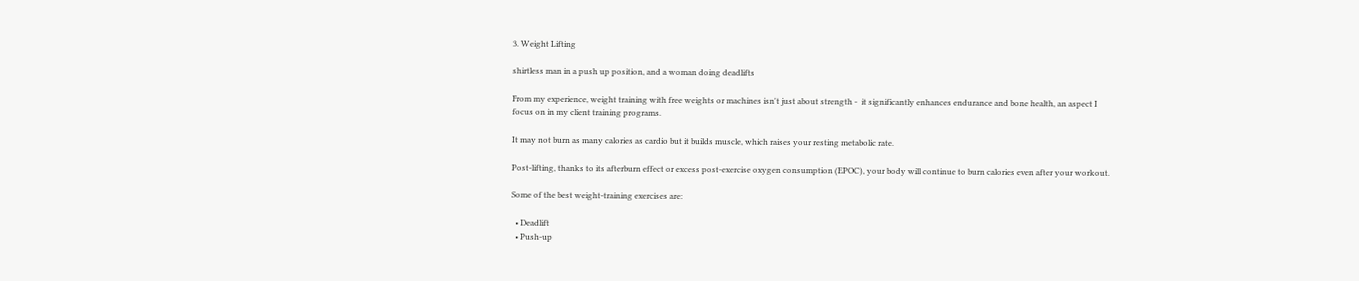3. Weight Lifting

shirtless man in a push up position, and a woman doing deadlifts

From my experience, weight training with free weights or machines isn't just about strength -  it significantly enhances endurance and bone health, an aspect I focus on in my client training programs.

It may not burn as many calories as cardio but it builds muscle, which raises your resting metabolic rate.

Post-lifting, thanks to its afterburn effect or excess post-exercise oxygen consumption (EPOC), your body will continue to burn calories even after your workout.

Some of the best weight-training exercises are:

  • Deadlift
  • Push-up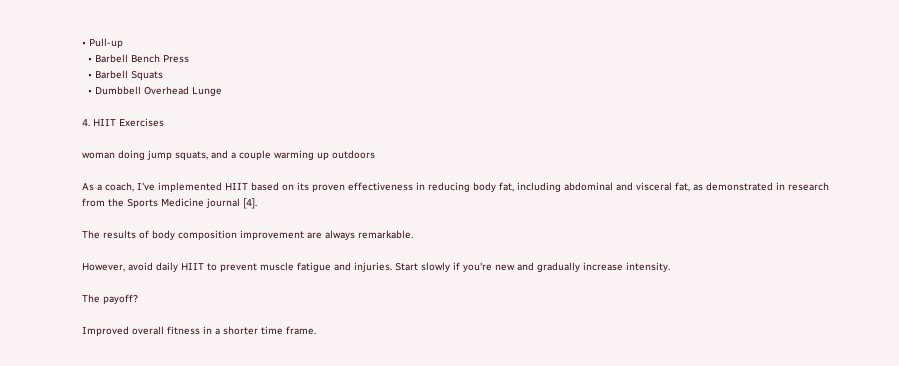• Pull-up
  • Barbell Bench Press
  • Barbell Squats
  • Dumbbell Overhead Lunge

4. HIIT Exercises

woman doing jump squats, and a couple warming up outdoors

As a coach, I've implemented HIIT based on its proven effectiveness in reducing body fat, including abdominal and visceral fat, as demonstrated in research from the Sports Medicine journal [4].

The results of body composition improvement are always remarkable.

However, avoid daily HIIT to prevent muscle fatigue and injuries. Start slowly if you're new and gradually increase intensity.

The payoff?

Improved overall fitness in a shorter time frame.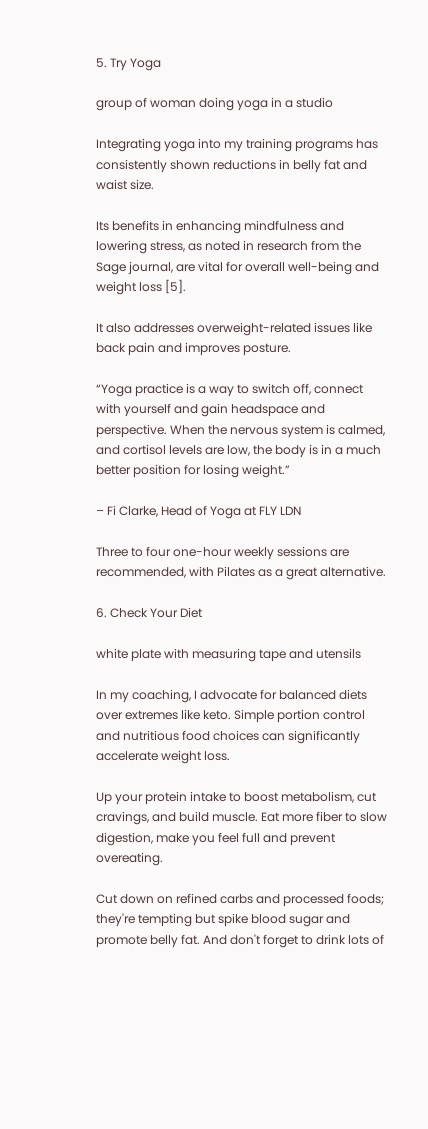5. Try Yoga

group of woman doing yoga in a studio

Integrating yoga into my training programs has consistently shown reductions in belly fat and waist size.

Its benefits in enhancing mindfulness and lowering stress, as noted in research from the Sage journal, are vital for overall well-being and weight loss [5].

It also addresses overweight-related issues like back pain and improves posture.

“Yoga practice is a way to switch off, connect with yourself and gain headspace and perspective. When the nervous system is calmed, and cortisol levels are low, the body is in a much better position for losing weight.”

– Fi Clarke, Head of Yoga at FLY LDN

Three to four one-hour weekly sessions are recommended, with Pilates as a great alternative.

6. Check Your Diet

white plate with measuring tape and utensils

In my coaching, I advocate for balanced diets over extremes like keto. Simple portion control and nutritious food choices can significantly accelerate weight loss.

Up your protein intake to boost metabolism, cut cravings, and build muscle. Eat more fiber to slow digestion, make you feel full and prevent overeating.

Cut down on refined carbs and processed foods; they're tempting but spike blood sugar and promote belly fat. And don't forget to drink lots of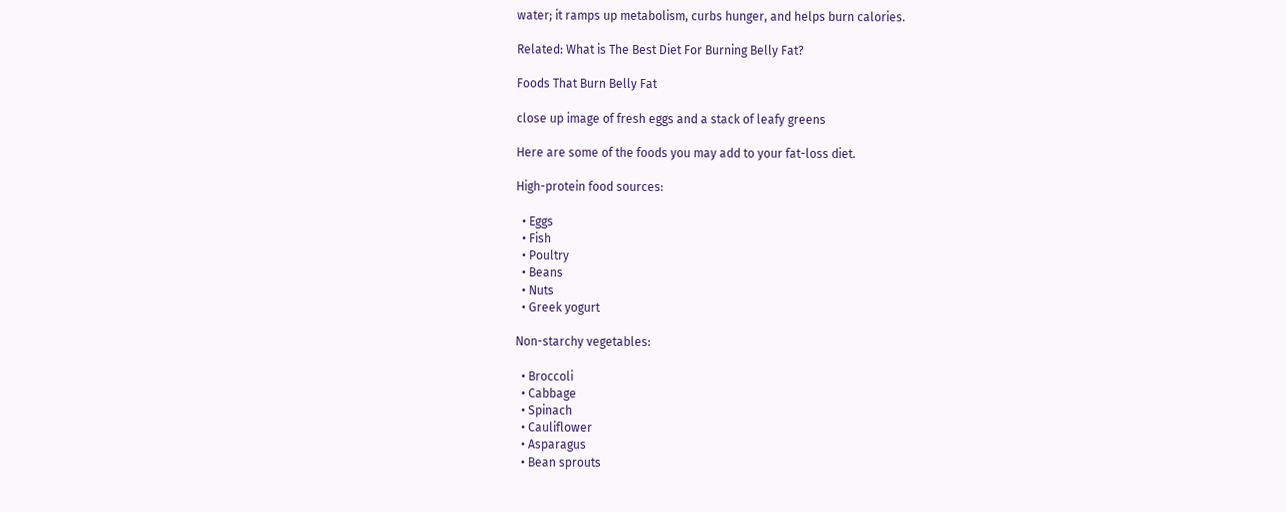water; it ramps up metabolism, curbs hunger, and helps burn calories.

Related: What is The Best Diet For Burning Belly Fat?

Foods That Burn Belly Fat

close up image of fresh eggs and a stack of leafy greens

Here are some of the foods you may add to your fat-loss diet.

High-protein food sources:

  • Eggs
  • Fish
  • Poultry
  • Beans
  • Nuts
  • Greek yogurt

Non-starchy vegetables:

  • Broccoli
  • Cabbage
  • Spinach
  • Cauliflower
  • Asparagus
  • Bean sprouts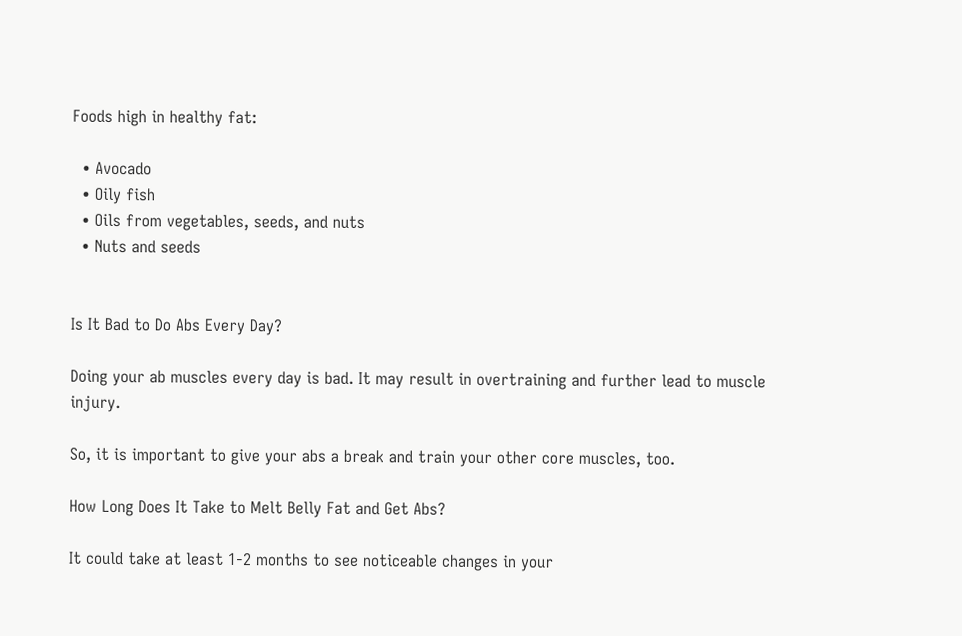Foods high in healthy fat:

  • Avocado
  • Oily fish
  • Oils from vegetables, seeds, and nuts
  • Nuts and seeds


Is It Bad to Do Abs Every Day?

Doing your ab muscles every day is bad. It may result in overtraining and further lead to muscle injury.

So, it is important to give your abs a break and train your other core muscles, too.

How Long Does It Take to Melt Belly Fat and Get Abs?

It could take at least 1-2 months to see noticeable changes in your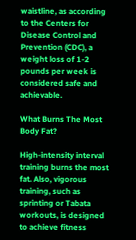waistline, as according to the Centers for Disease Control and Prevention (CDC), a weight loss of 1-2 pounds per week is considered safe and achievable.

What Burns The Most Body Fat?

High-intensity interval training burns the most fat. Also, vigorous training, such as sprinting or Tabata workouts, is designed to achieve fitness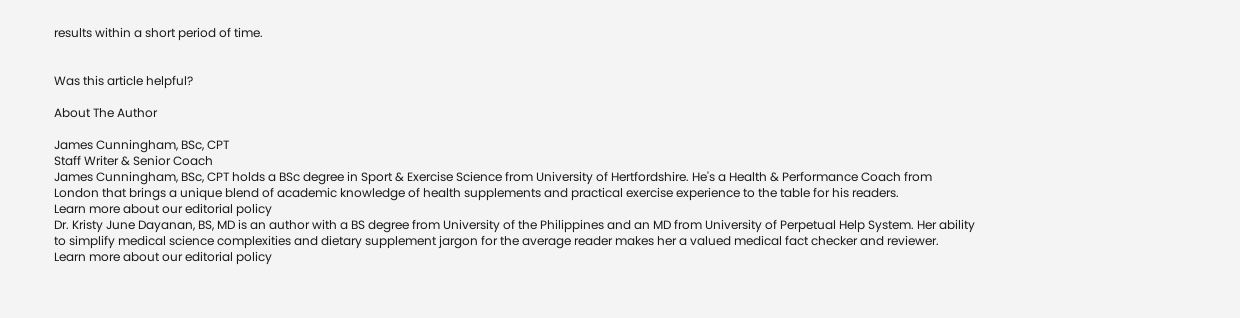results within a short period of time.


Was this article helpful?

About The Author

James Cunningham, BSc, CPT
Staff Writer & Senior Coach
James Cunningham, BSc, CPT holds a BSc degree in Sport & Exercise Science from University of Hertfordshire. He's a Health & Performance Coach from London that brings a unique blend of academic knowledge of health supplements and practical exercise experience to the table for his readers.
Learn more about our editorial policy
Dr. Kristy June Dayanan, BS, MD is an author with a BS degree from University of the Philippines and an MD from University of Perpetual Help System. Her ability to simplify medical science complexities and dietary supplement jargon for the average reader makes her a valued medical fact checker and reviewer.
Learn more about our editorial policy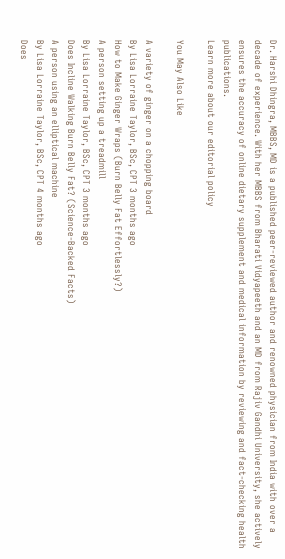Dr. Harshi Dhingra, MBBS, MD is a published peer-reviewed author and renowned physician from India with over a decade of experience. With her MBBS from Bharati Vidyapeeth and an MD from Rajiv Gandhi University, she actively ensures the accuracy of online dietary supplement and medical information by reviewing and fact-checking health publications.
Learn more about our editorial policy

You May Also Like

A variety of ginger on a chopping board
By Lisa Lorraine Taylor, BSc, CPT 3 months ago
How to Make Ginger Wraps (Burn Belly Fat Effortlessly?)
A person setting up a treadmill
By Lisa Lorraine Taylor, BSc, CPT 3 months ago
Does Incline Walking Burn Belly Fat? (Science-Backed Facts)
A person using an elliptical machine
By Lisa Lorraine Taylor, BSc, CPT 4 months ago
Does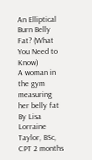An Elliptical Burn Belly Fat? (What You Need to Know)
A woman in the gym measuring her belly fat
By Lisa Lorraine Taylor, BSc, CPT 2 months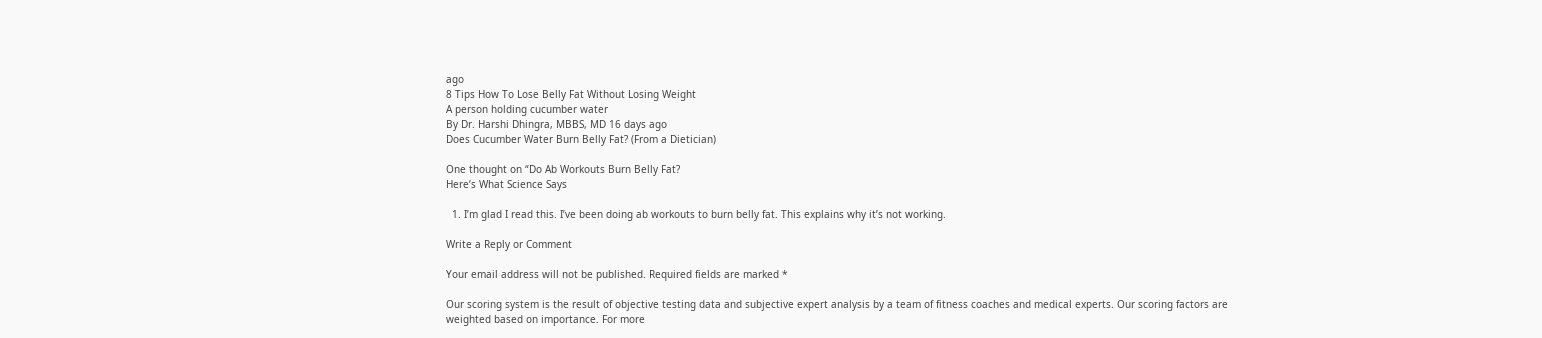ago
8 Tips How To Lose Belly Fat Without Losing Weight
A person holding cucumber water
By Dr. Harshi Dhingra, MBBS, MD 16 days ago
Does Cucumber Water Burn Belly Fat? (From a Dietician)

One thought on “Do Ab Workouts Burn Belly Fat?
Here’s What Science Says

  1. I’m glad I read this. I’ve been doing ab workouts to burn belly fat. This explains why it’s not working.

Write a Reply or Comment

Your email address will not be published. Required fields are marked *

Our scoring system is the result of objective testing data and subjective expert analysis by a team of fitness coaches and medical experts. Our scoring factors are weighted based on importance. For more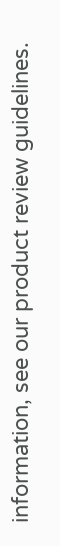information, see our product review guidelines.